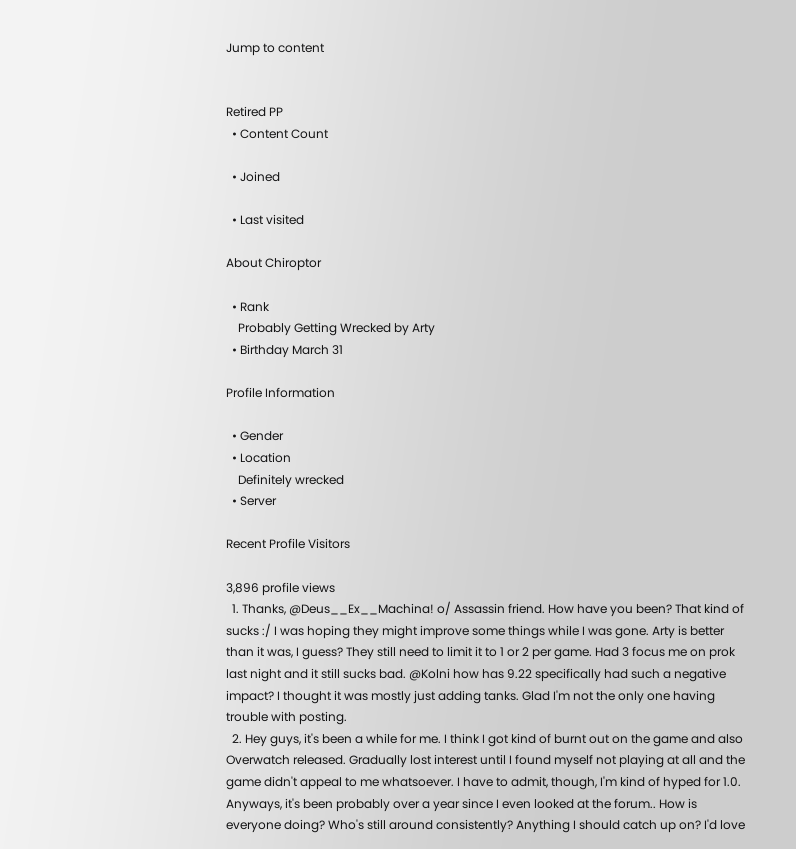Jump to content


Retired PP
  • Content Count

  • Joined

  • Last visited

About Chiroptor

  • Rank
    Probably Getting Wrecked by Arty
  • Birthday March 31

Profile Information

  • Gender
  • Location
    Definitely wrecked
  • Server

Recent Profile Visitors

3,896 profile views
  1. Thanks, @Deus__Ex__Machina! o/ Assassin friend. How have you been? That kind of sucks :/ I was hoping they might improve some things while I was gone. Arty is better than it was, I guess? They still need to limit it to 1 or 2 per game. Had 3 focus me on prok last night and it still sucks bad. @Kolni how has 9.22 specifically had such a negative impact? I thought it was mostly just adding tanks. Glad I'm not the only one having trouble with posting.
  2. Hey guys, it's been a while for me. I think I got kind of burnt out on the game and also Overwatch released. Gradually lost interest until I found myself not playing at all and the game didn't appeal to me whatsoever. I have to admit, though, I'm kind of hyped for 1.0. Anyways, it's been probably over a year since I even looked at the forum.. How is everyone doing? Who's still around consistently? Anything I should catch up on? I'd love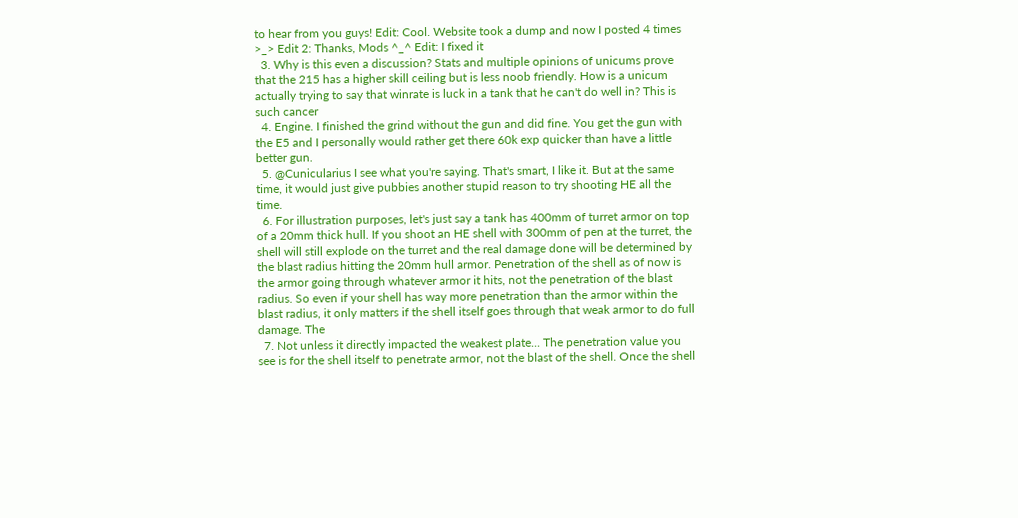to hear from you guys! Edit: Cool. Website took a dump and now I posted 4 times >_> Edit 2: Thanks, Mods ^_^ Edit: I fixed it
  3. Why is this even a discussion? Stats and multiple opinions of unicums prove that the 215 has a higher skill ceiling but is less noob friendly. How is a unicum actually trying to say that winrate is luck in a tank that he can't do well in? This is such cancer
  4. Engine. I finished the grind without the gun and did fine. You get the gun with the E5 and I personally would rather get there 60k exp quicker than have a little better gun.
  5. @Cunicularius I see what you're saying. That's smart, I like it. But at the same time, it would just give pubbies another stupid reason to try shooting HE all the time.
  6. For illustration purposes, let's just say a tank has 400mm of turret armor on top of a 20mm thick hull. If you shoot an HE shell with 300mm of pen at the turret, the shell will still explode on the turret and the real damage done will be determined by the blast radius hitting the 20mm hull armor. Penetration of the shell as of now is the armor going through whatever armor it hits, not the penetration of the blast radius. So even if your shell has way more penetration than the armor within the blast radius, it only matters if the shell itself goes through that weak armor to do full damage. The
  7. Not unless it directly impacted the weakest plate... The penetration value you see is for the shell itself to penetrate armor, not the blast of the shell. Once the shell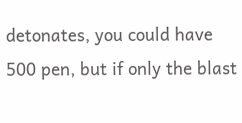detonates, you could have 500 pen, but if only the blast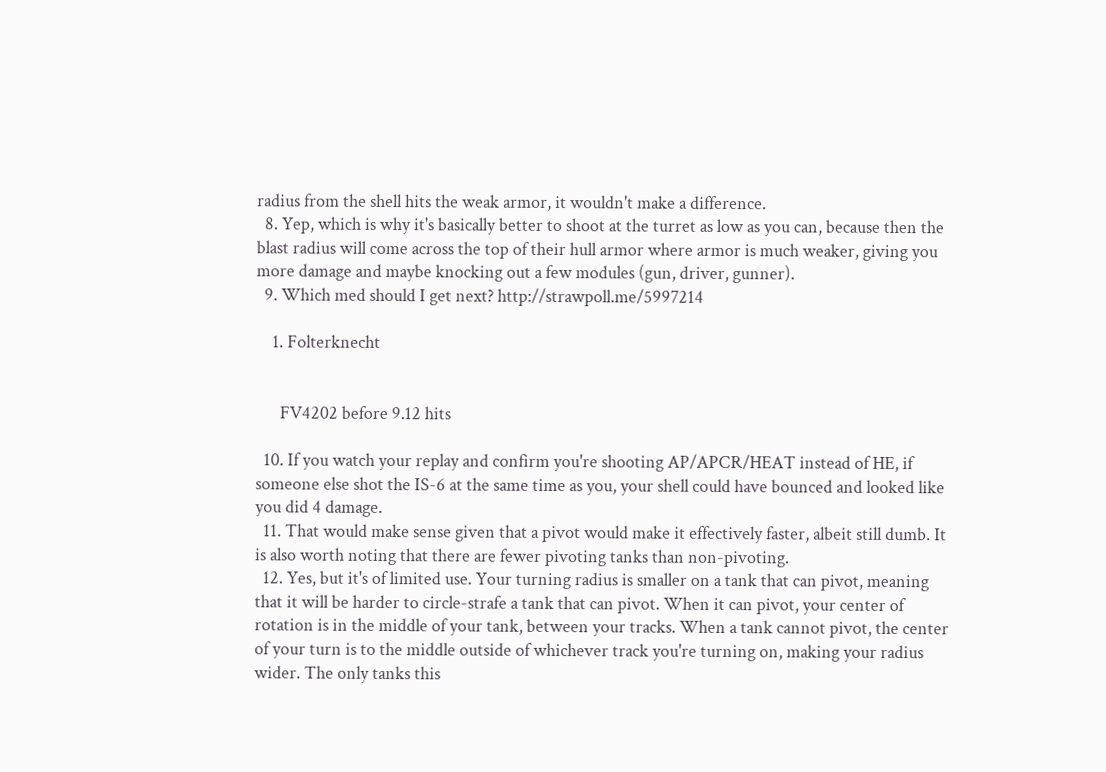radius from the shell hits the weak armor, it wouldn't make a difference.
  8. Yep, which is why it's basically better to shoot at the turret as low as you can, because then the blast radius will come across the top of their hull armor where armor is much weaker, giving you more damage and maybe knocking out a few modules (gun, driver, gunner).
  9. Which med should I get next? http://strawpoll.me/5997214

    1. Folterknecht


      FV4202 before 9.12 hits

  10. If you watch your replay and confirm you're shooting AP/APCR/HEAT instead of HE, if someone else shot the IS-6 at the same time as you, your shell could have bounced and looked like you did 4 damage.
  11. That would make sense given that a pivot would make it effectively faster, albeit still dumb. It is also worth noting that there are fewer pivoting tanks than non-pivoting.
  12. Yes, but it's of limited use. Your turning radius is smaller on a tank that can pivot, meaning that it will be harder to circle-strafe a tank that can pivot. When it can pivot, your center of rotation is in the middle of your tank, between your tracks. When a tank cannot pivot, the center of your turn is to the middle outside of whichever track you're turning on, making your radius wider. The only tanks this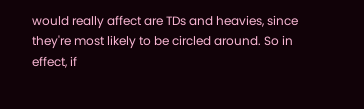would really affect are TDs and heavies, since they're most likely to be circled around. So in effect, if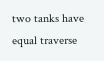two tanks have equal traverse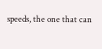speeds, the one that can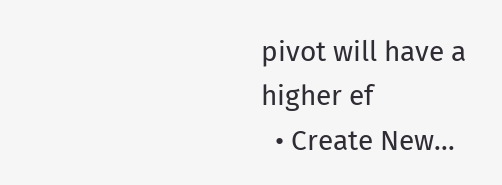pivot will have a higher ef
  • Create New...